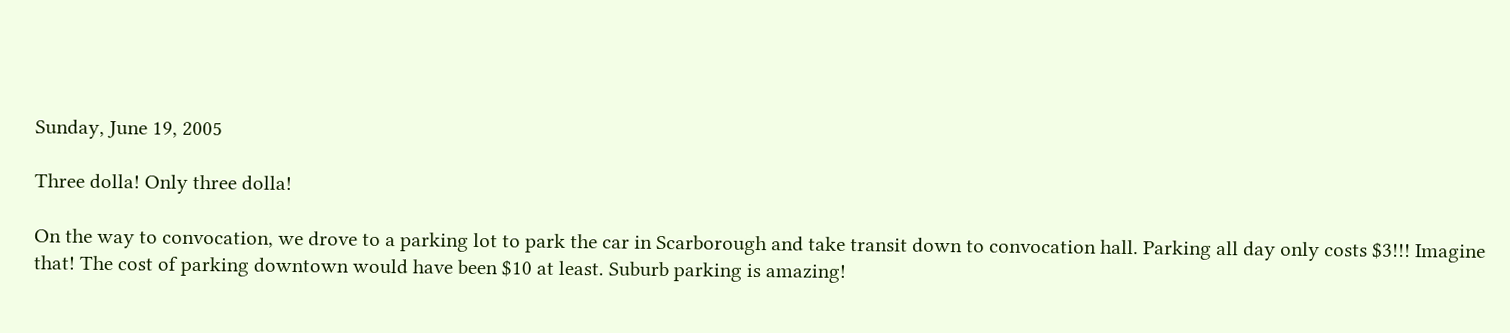Sunday, June 19, 2005

Three dolla! Only three dolla!

On the way to convocation, we drove to a parking lot to park the car in Scarborough and take transit down to convocation hall. Parking all day only costs $3!!! Imagine that! The cost of parking downtown would have been $10 at least. Suburb parking is amazing!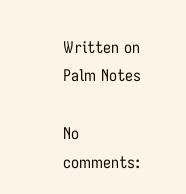Written on Palm Notes

No comments: